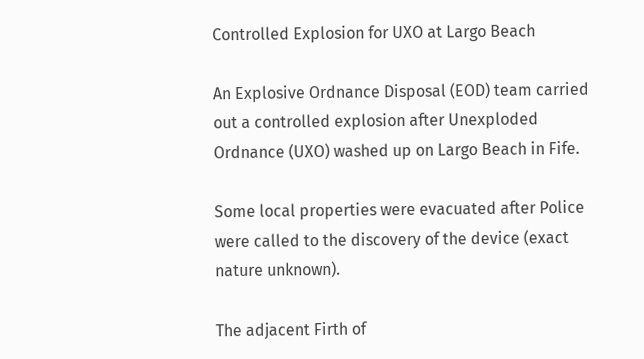Controlled Explosion for UXO at Largo Beach

An Explosive Ordnance Disposal (EOD) team carried out a controlled explosion after Unexploded Ordnance (UXO) washed up on Largo Beach in Fife.

Some local properties were evacuated after Police were called to the discovery of the device (exact nature unknown).

The adjacent Firth of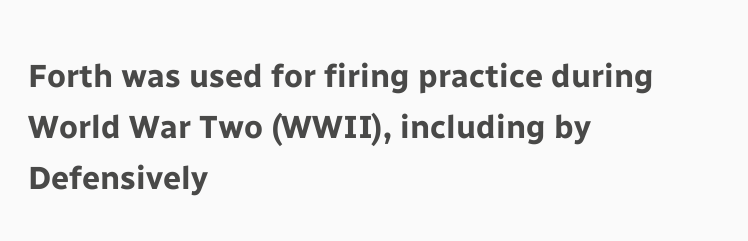Forth was used for firing practice during World War Two (WWII), including by Defensively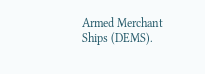Armed Merchant Ships (DEMS).